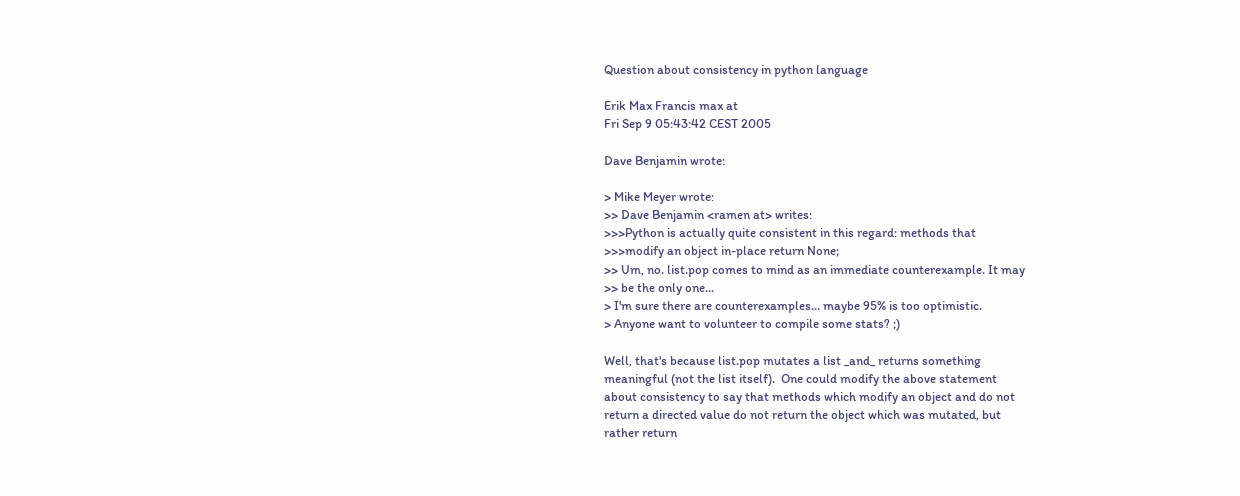Question about consistency in python language

Erik Max Francis max at
Fri Sep 9 05:43:42 CEST 2005

Dave Benjamin wrote:

> Mike Meyer wrote:
>> Dave Benjamin <ramen at> writes:
>>>Python is actually quite consistent in this regard: methods that
>>>modify an object in-place return None;
>> Um, no. list.pop comes to mind as an immediate counterexample. It may
>> be the only one...
> I'm sure there are counterexamples... maybe 95% is too optimistic.
> Anyone want to volunteer to compile some stats? ;)

Well, that's because list.pop mutates a list _and_ returns something
meaningful (not the list itself).  One could modify the above statement
about consistency to say that methods which modify an object and do not
return a directed value do not return the object which was mutated, but
rather return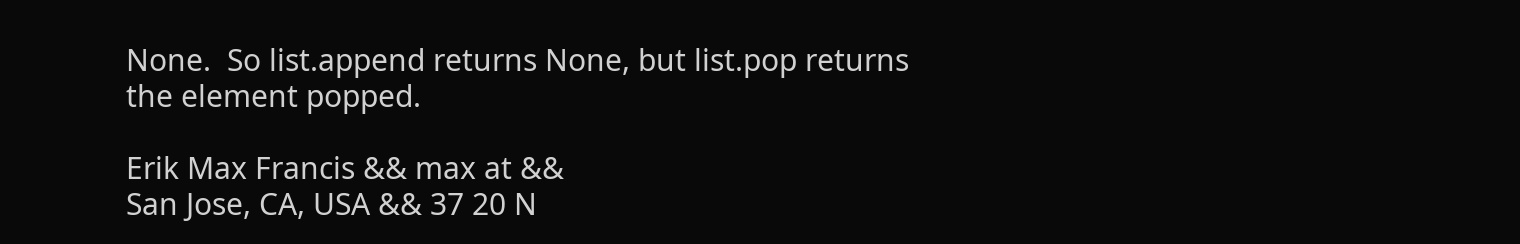None.  So list.append returns None, but list.pop returns
the element popped.

Erik Max Francis && max at &&
San Jose, CA, USA && 37 20 N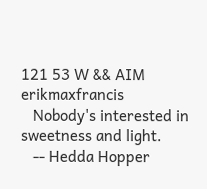121 53 W && AIM erikmaxfrancis
   Nobody's interested in sweetness and light.
   -- Hedda Hopper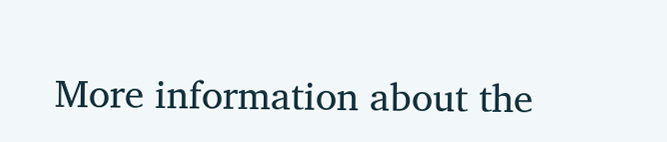More information about the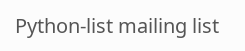Python-list mailing list